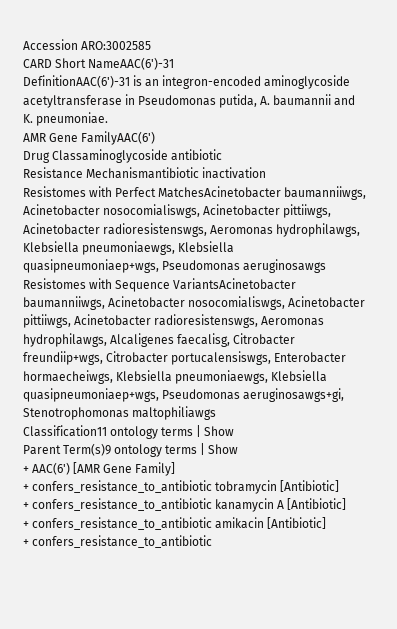Accession ARO:3002585
CARD Short NameAAC(6')-31
DefinitionAAC(6')-31 is an integron-encoded aminoglycoside acetyltransferase in Pseudomonas putida, A. baumannii and K. pneumoniae.
AMR Gene FamilyAAC(6')
Drug Classaminoglycoside antibiotic
Resistance Mechanismantibiotic inactivation
Resistomes with Perfect MatchesAcinetobacter baumanniiwgs, Acinetobacter nosocomialiswgs, Acinetobacter pittiiwgs, Acinetobacter radioresistenswgs, Aeromonas hydrophilawgs, Klebsiella pneumoniaewgs, Klebsiella quasipneumoniaep+wgs, Pseudomonas aeruginosawgs
Resistomes with Sequence VariantsAcinetobacter baumanniiwgs, Acinetobacter nosocomialiswgs, Acinetobacter pittiiwgs, Acinetobacter radioresistenswgs, Aeromonas hydrophilawgs, Alcaligenes faecalisg, Citrobacter freundiip+wgs, Citrobacter portucalensiswgs, Enterobacter hormaecheiwgs, Klebsiella pneumoniaewgs, Klebsiella quasipneumoniaep+wgs, Pseudomonas aeruginosawgs+gi, Stenotrophomonas maltophiliawgs
Classification11 ontology terms | Show
Parent Term(s)9 ontology terms | Show
+ AAC(6') [AMR Gene Family]
+ confers_resistance_to_antibiotic tobramycin [Antibiotic]
+ confers_resistance_to_antibiotic kanamycin A [Antibiotic]
+ confers_resistance_to_antibiotic amikacin [Antibiotic]
+ confers_resistance_to_antibiotic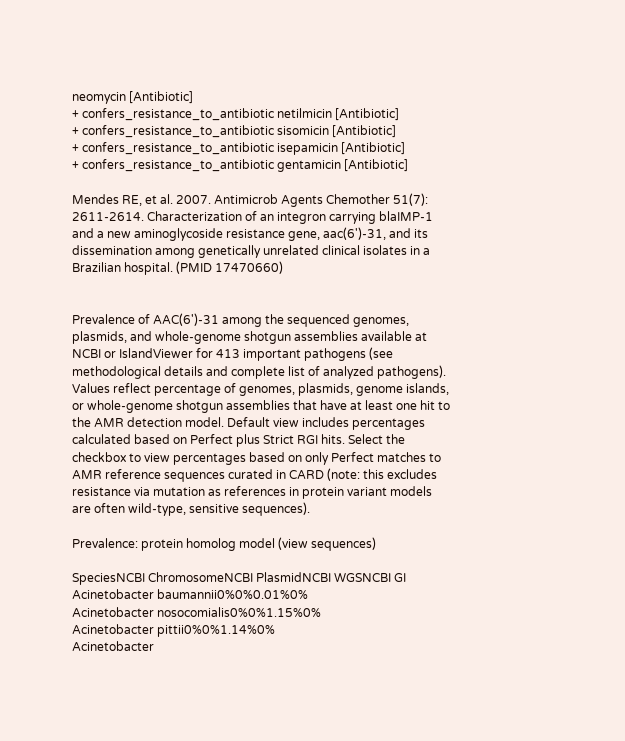neomycin [Antibiotic]
+ confers_resistance_to_antibiotic netilmicin [Antibiotic]
+ confers_resistance_to_antibiotic sisomicin [Antibiotic]
+ confers_resistance_to_antibiotic isepamicin [Antibiotic]
+ confers_resistance_to_antibiotic gentamicin [Antibiotic]

Mendes RE, et al. 2007. Antimicrob Agents Chemother 51(7): 2611-2614. Characterization of an integron carrying blaIMP-1 and a new aminoglycoside resistance gene, aac(6')-31, and its dissemination among genetically unrelated clinical isolates in a Brazilian hospital. (PMID 17470660)


Prevalence of AAC(6')-31 among the sequenced genomes, plasmids, and whole-genome shotgun assemblies available at NCBI or IslandViewer for 413 important pathogens (see methodological details and complete list of analyzed pathogens). Values reflect percentage of genomes, plasmids, genome islands, or whole-genome shotgun assemblies that have at least one hit to the AMR detection model. Default view includes percentages calculated based on Perfect plus Strict RGI hits. Select the checkbox to view percentages based on only Perfect matches to AMR reference sequences curated in CARD (note: this excludes resistance via mutation as references in protein variant models are often wild-type, sensitive sequences).

Prevalence: protein homolog model (view sequences)

SpeciesNCBI ChromosomeNCBI PlasmidNCBI WGSNCBI GI
Acinetobacter baumannii0%0%0.01%0%
Acinetobacter nosocomialis0%0%1.15%0%
Acinetobacter pittii0%0%1.14%0%
Acinetobacter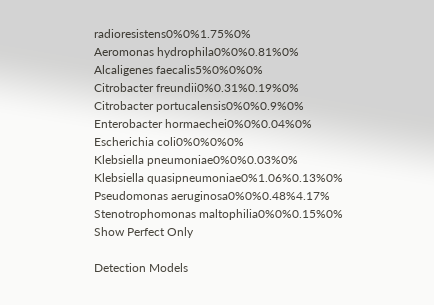radioresistens0%0%1.75%0%
Aeromonas hydrophila0%0%0.81%0%
Alcaligenes faecalis5%0%0%0%
Citrobacter freundii0%0.31%0.19%0%
Citrobacter portucalensis0%0%0.9%0%
Enterobacter hormaechei0%0%0.04%0%
Escherichia coli0%0%0%0%
Klebsiella pneumoniae0%0%0.03%0%
Klebsiella quasipneumoniae0%1.06%0.13%0%
Pseudomonas aeruginosa0%0%0.48%4.17%
Stenotrophomonas maltophilia0%0%0.15%0%
Show Perfect Only

Detection Models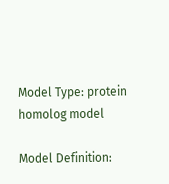Model Type: protein homolog model

Model Definition: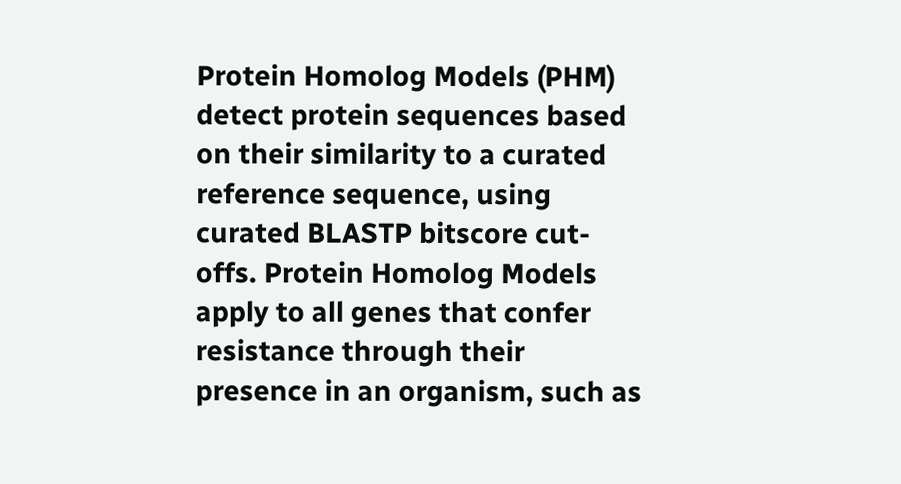Protein Homolog Models (PHM) detect protein sequences based on their similarity to a curated reference sequence, using curated BLASTP bitscore cut-offs. Protein Homolog Models apply to all genes that confer resistance through their presence in an organism, such as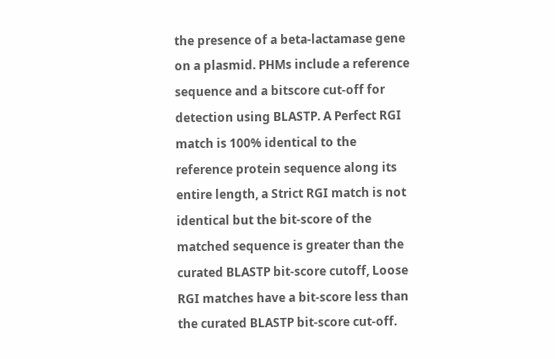the presence of a beta-lactamase gene on a plasmid. PHMs include a reference sequence and a bitscore cut-off for detection using BLASTP. A Perfect RGI match is 100% identical to the reference protein sequence along its entire length, a Strict RGI match is not identical but the bit-score of the matched sequence is greater than the curated BLASTP bit-score cutoff, Loose RGI matches have a bit-score less than the curated BLASTP bit-score cut-off.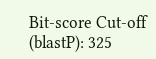Bit-score Cut-off (blastP): 325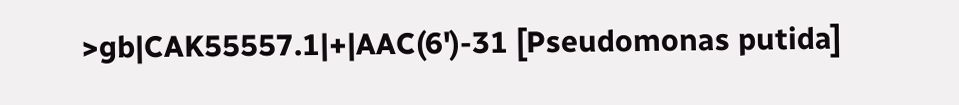>gb|CAK55557.1|+|AAC(6')-31 [Pseudomonas putida]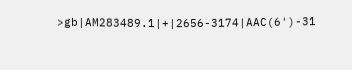>gb|AM283489.1|+|2656-3174|AAC(6')-31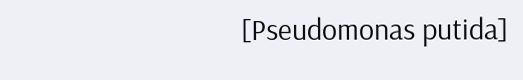[Pseudomonas putida]